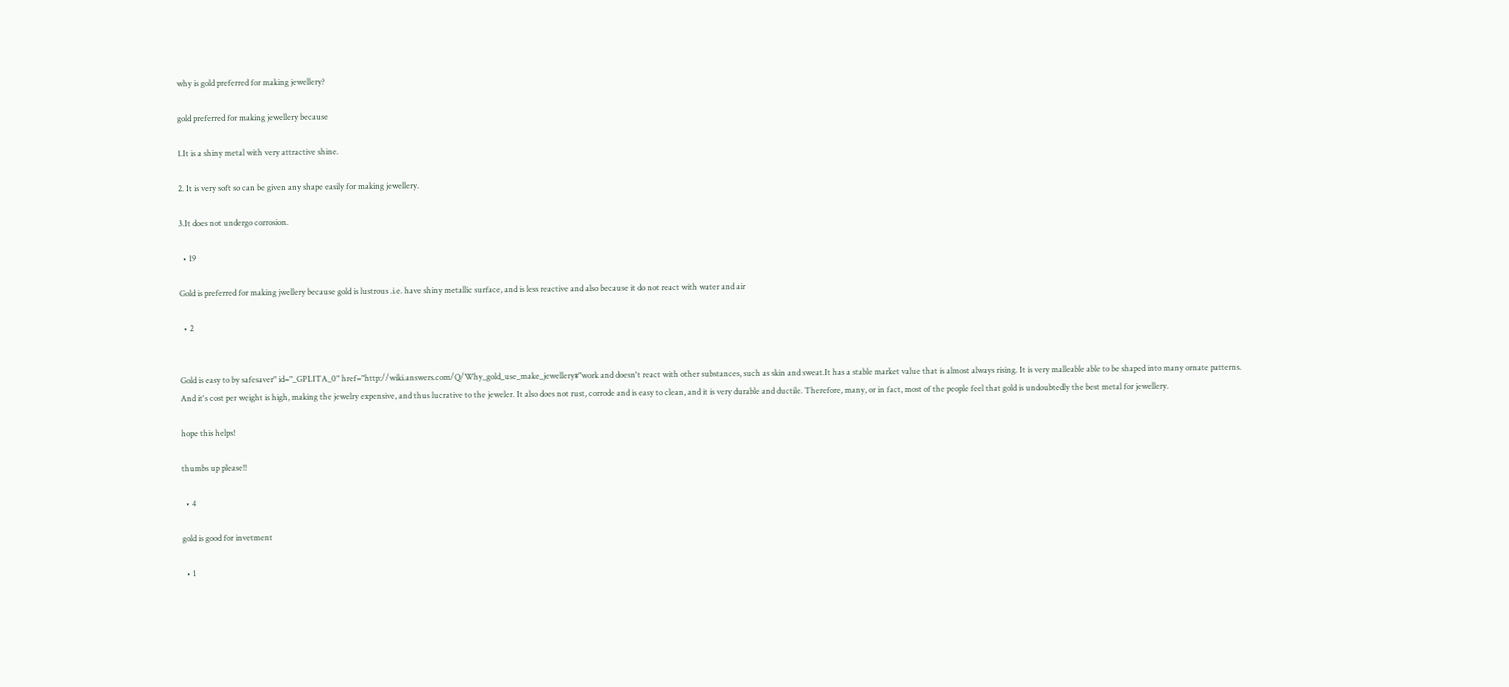why is gold preferred for making jewellery?

gold preferred for making jewellery because

1.It is a shiny metal with very attractive shine.

2. It is very soft so can be given any shape easily for making jewellery.

3.It does not undergo corrosion.

  • 19

Gold is preferred for making jwellery because gold is lustrous .i.e. have shiny metallic surface, and is less reactive and also because it do not react with water and air

  • 2


Gold is easy to by safesaver" id="_GPLITA_0" href="http://wiki.answers.com/Q/Why_gold_use_make_jewellery#"work and doesn't react with other substances, such as skin and sweat.It has a stable market value that is almost always rising. It is very malleable able to be shaped into many ornate patterns. And it's cost per weight is high, making the jewelry expensive, and thus lucrative to the jeweler. It also does not rust, corrode and is easy to clean, and it is very durable and ductile. Therefore, many, or in fact, most of the people feel that gold is undoubtedly the best metal for jewellery.

hope this helps!

thumbs up please!!

  • 4

gold is good for invetment

  • 1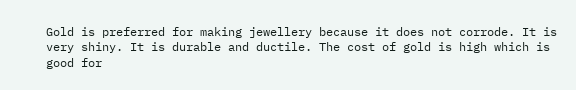Gold is preferred for making jewellery because it does not corrode. It is very shiny. It is durable and ductile. The cost of gold is high which is good for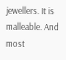jewellers. It is malleable. And most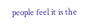people feel it is the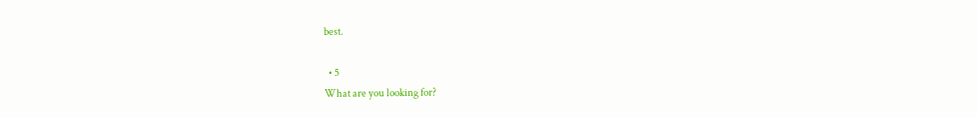best.

  • 5
What are you looking for?